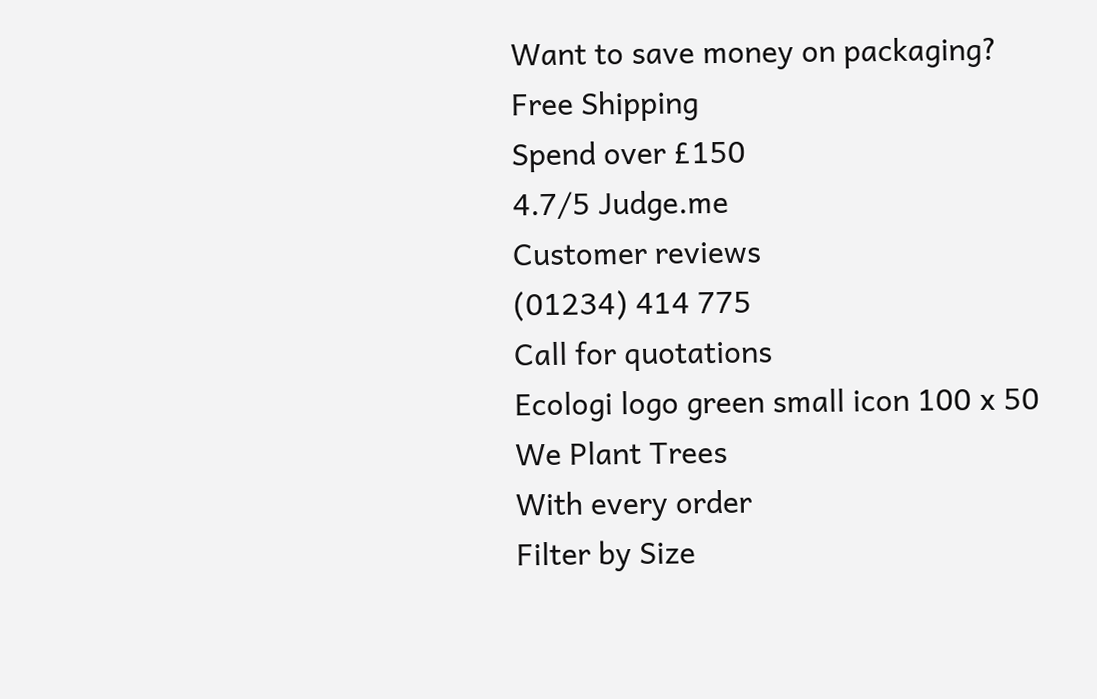Want to save money on packaging?
Free Shipping
Spend over £150
4.7/5 Judge.me
Customer reviews
(01234) 414 775
Call for quotations
Ecologi logo green small icon 100 x 50
We Plant Trees
With every order
Filter by Size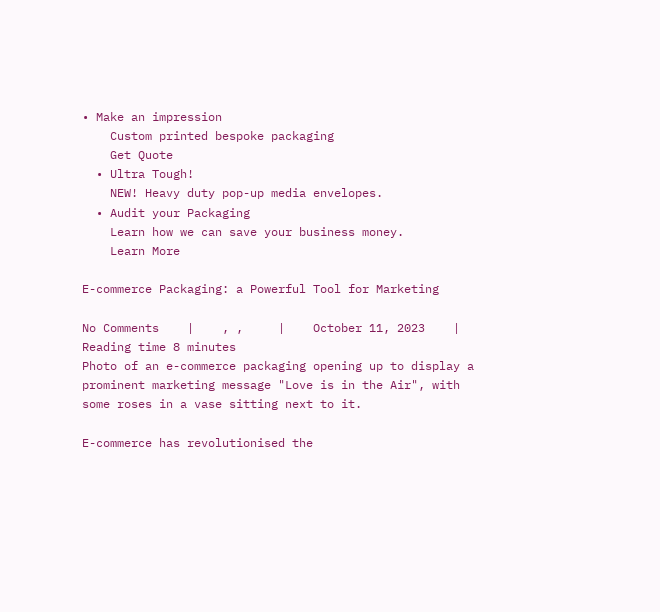• Make an impression
    Custom printed bespoke packaging
    Get Quote
  • Ultra Tough!
    NEW! Heavy duty pop-up media envelopes.
  • Audit your Packaging
    Learn how we can save your business money.
    Learn More

E-commerce Packaging: a Powerful Tool for Marketing

No Comments    |    , ,     |    October 11, 2023    |    Reading time 8 minutes
Photo of an e-commerce packaging opening up to display a prominent marketing message "Love is in the Air", with some roses in a vase sitting next to it.

E-commerce has revolutionised the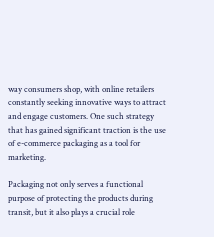way consumers shop, with online retailers constantly seeking innovative ways to attract and engage customers. One such strategy that has gained significant traction is the use of e-commerce packaging as a tool for marketing.

Packaging not only serves a functional purpose of protecting the products during transit, but it also plays a crucial role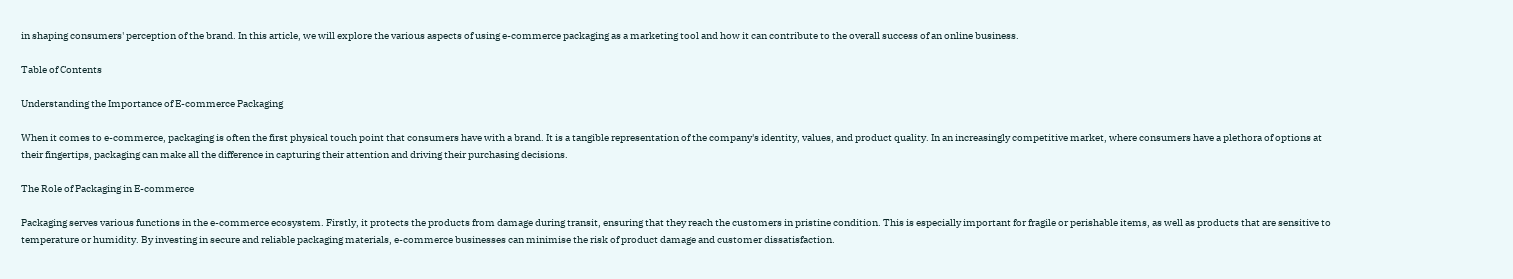in shaping consumers' perception of the brand. In this article, we will explore the various aspects of using e-commerce packaging as a marketing tool and how it can contribute to the overall success of an online business.

Table of Contents

Understanding the Importance of E-commerce Packaging

When it comes to e-commerce, packaging is often the first physical touch point that consumers have with a brand. It is a tangible representation of the company's identity, values, and product quality. In an increasingly competitive market, where consumers have a plethora of options at their fingertips, packaging can make all the difference in capturing their attention and driving their purchasing decisions.

The Role of Packaging in E-commerce

Packaging serves various functions in the e-commerce ecosystem. Firstly, it protects the products from damage during transit, ensuring that they reach the customers in pristine condition. This is especially important for fragile or perishable items, as well as products that are sensitive to temperature or humidity. By investing in secure and reliable packaging materials, e-commerce businesses can minimise the risk of product damage and customer dissatisfaction.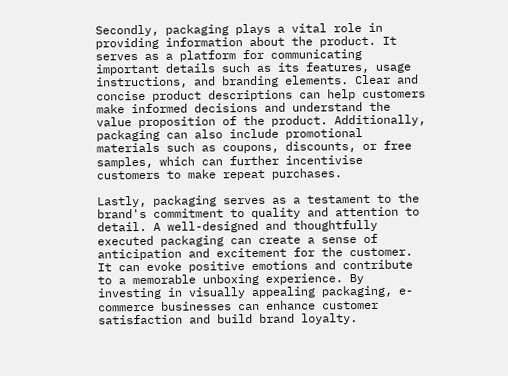Secondly, packaging plays a vital role in providing information about the product. It serves as a platform for communicating important details such as its features, usage instructions, and branding elements. Clear and concise product descriptions can help customers make informed decisions and understand the value proposition of the product. Additionally, packaging can also include promotional materials such as coupons, discounts, or free samples, which can further incentivise customers to make repeat purchases.

Lastly, packaging serves as a testament to the brand's commitment to quality and attention to detail. A well-designed and thoughtfully executed packaging can create a sense of anticipation and excitement for the customer. It can evoke positive emotions and contribute to a memorable unboxing experience. By investing in visually appealing packaging, e-commerce businesses can enhance customer satisfaction and build brand loyalty.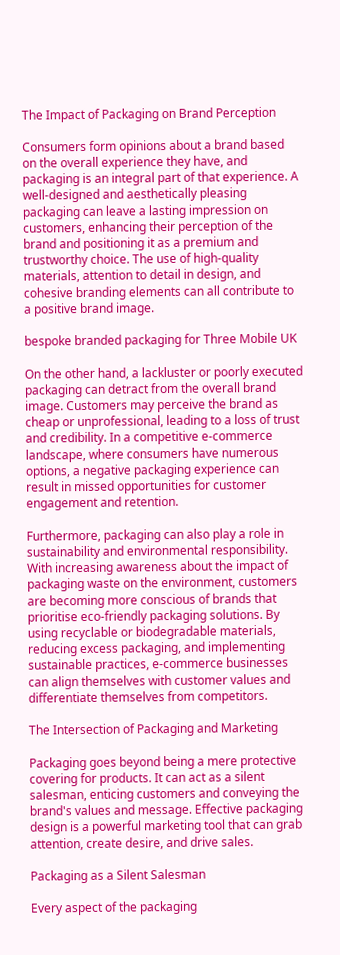The Impact of Packaging on Brand Perception

Consumers form opinions about a brand based on the overall experience they have, and packaging is an integral part of that experience. A well-designed and aesthetically pleasing packaging can leave a lasting impression on customers, enhancing their perception of the brand and positioning it as a premium and trustworthy choice. The use of high-quality materials, attention to detail in design, and cohesive branding elements can all contribute to a positive brand image.

bespoke branded packaging for Three Mobile UK

On the other hand, a lackluster or poorly executed packaging can detract from the overall brand image. Customers may perceive the brand as cheap or unprofessional, leading to a loss of trust and credibility. In a competitive e-commerce landscape, where consumers have numerous options, a negative packaging experience can result in missed opportunities for customer engagement and retention.

Furthermore, packaging can also play a role in sustainability and environmental responsibility. With increasing awareness about the impact of packaging waste on the environment, customers are becoming more conscious of brands that prioritise eco-friendly packaging solutions. By using recyclable or biodegradable materials, reducing excess packaging, and implementing sustainable practices, e-commerce businesses can align themselves with customer values and differentiate themselves from competitors.

The Intersection of Packaging and Marketing

Packaging goes beyond being a mere protective covering for products. It can act as a silent salesman, enticing customers and conveying the brand's values and message. Effective packaging design is a powerful marketing tool that can grab attention, create desire, and drive sales.

Packaging as a Silent Salesman

Every aspect of the packaging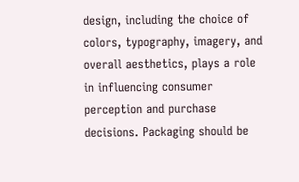design, including the choice of colors, typography, imagery, and overall aesthetics, plays a role in influencing consumer perception and purchase decisions. Packaging should be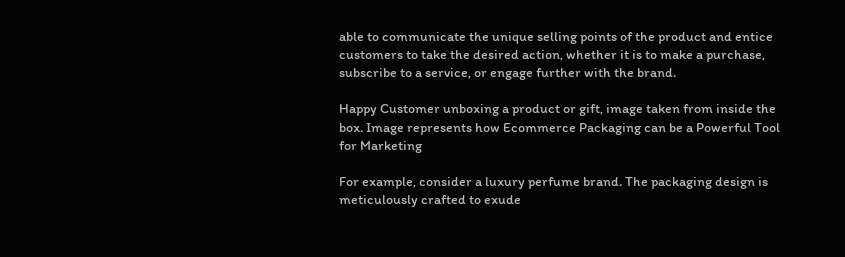able to communicate the unique selling points of the product and entice customers to take the desired action, whether it is to make a purchase, subscribe to a service, or engage further with the brand.

Happy Customer unboxing a product or gift, image taken from inside the box. Image represents how Ecommerce Packaging can be a Powerful Tool for Marketing

For example, consider a luxury perfume brand. The packaging design is meticulously crafted to exude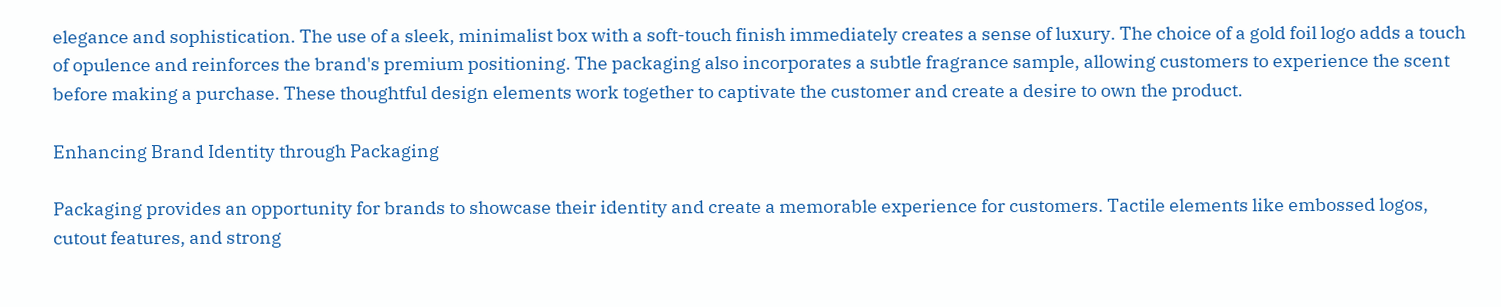elegance and sophistication. The use of a sleek, minimalist box with a soft-touch finish immediately creates a sense of luxury. The choice of a gold foil logo adds a touch of opulence and reinforces the brand's premium positioning. The packaging also incorporates a subtle fragrance sample, allowing customers to experience the scent before making a purchase. These thoughtful design elements work together to captivate the customer and create a desire to own the product.

Enhancing Brand Identity through Packaging

Packaging provides an opportunity for brands to showcase their identity and create a memorable experience for customers. Tactile elements like embossed logos, cutout features, and strong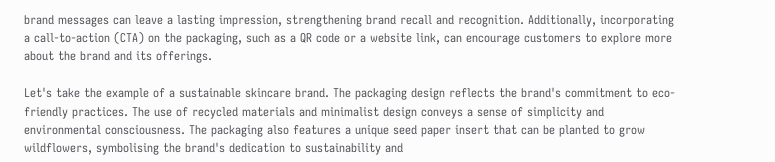brand messages can leave a lasting impression, strengthening brand recall and recognition. Additionally, incorporating a call-to-action (CTA) on the packaging, such as a QR code or a website link, can encourage customers to explore more about the brand and its offerings.

Let's take the example of a sustainable skincare brand. The packaging design reflects the brand's commitment to eco-friendly practices. The use of recycled materials and minimalist design conveys a sense of simplicity and environmental consciousness. The packaging also features a unique seed paper insert that can be planted to grow wildflowers, symbolising the brand's dedication to sustainability and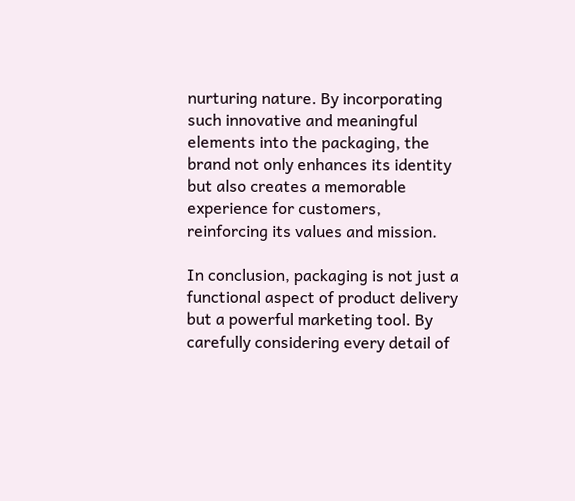nurturing nature. By incorporating such innovative and meaningful elements into the packaging, the brand not only enhances its identity but also creates a memorable experience for customers, reinforcing its values and mission.

In conclusion, packaging is not just a functional aspect of product delivery but a powerful marketing tool. By carefully considering every detail of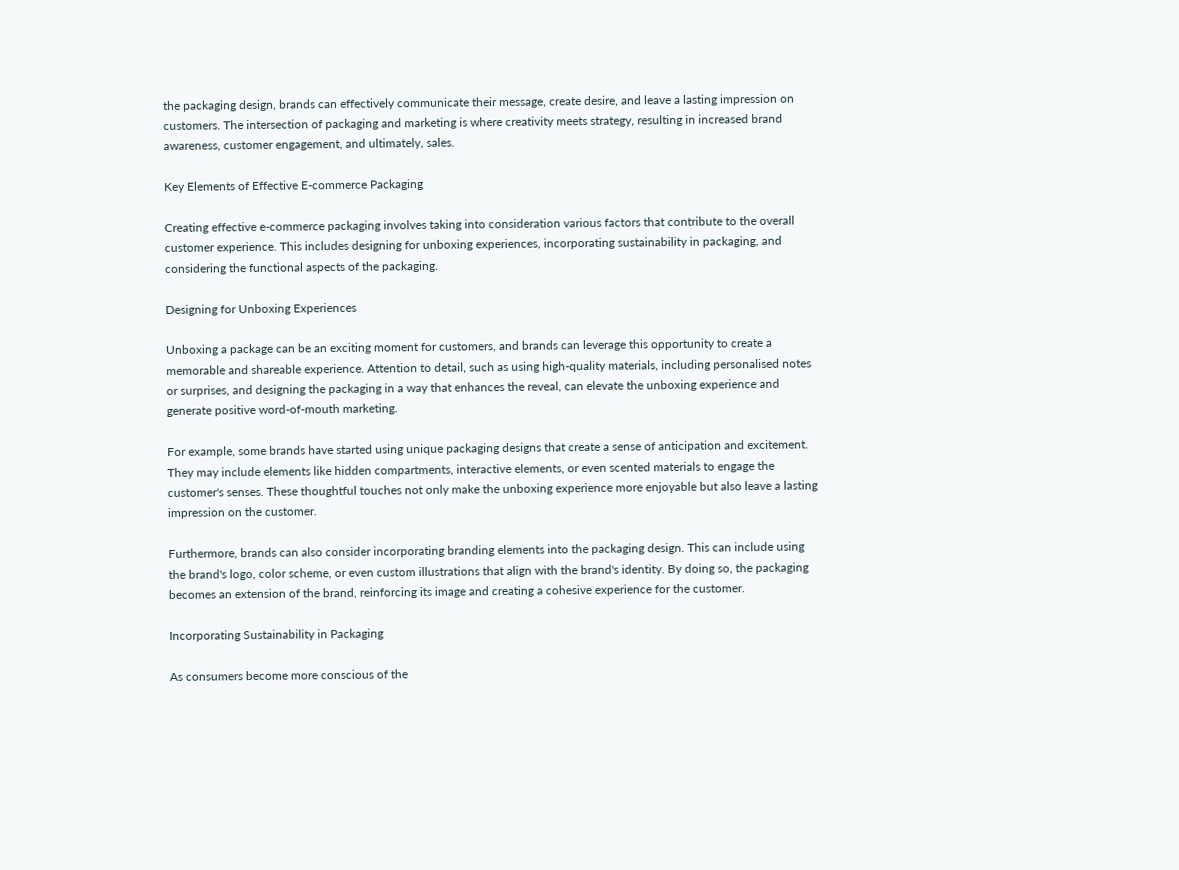the packaging design, brands can effectively communicate their message, create desire, and leave a lasting impression on customers. The intersection of packaging and marketing is where creativity meets strategy, resulting in increased brand awareness, customer engagement, and ultimately, sales.

Key Elements of Effective E-commerce Packaging

Creating effective e-commerce packaging involves taking into consideration various factors that contribute to the overall customer experience. This includes designing for unboxing experiences, incorporating sustainability in packaging, and considering the functional aspects of the packaging.

Designing for Unboxing Experiences

Unboxing a package can be an exciting moment for customers, and brands can leverage this opportunity to create a memorable and shareable experience. Attention to detail, such as using high-quality materials, including personalised notes or surprises, and designing the packaging in a way that enhances the reveal, can elevate the unboxing experience and generate positive word-of-mouth marketing.

For example, some brands have started using unique packaging designs that create a sense of anticipation and excitement. They may include elements like hidden compartments, interactive elements, or even scented materials to engage the customer's senses. These thoughtful touches not only make the unboxing experience more enjoyable but also leave a lasting impression on the customer.

Furthermore, brands can also consider incorporating branding elements into the packaging design. This can include using the brand's logo, color scheme, or even custom illustrations that align with the brand's identity. By doing so, the packaging becomes an extension of the brand, reinforcing its image and creating a cohesive experience for the customer.

Incorporating Sustainability in Packaging

As consumers become more conscious of the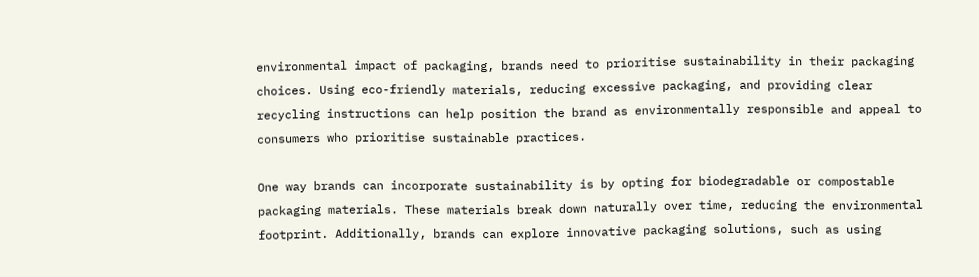environmental impact of packaging, brands need to prioritise sustainability in their packaging choices. Using eco-friendly materials, reducing excessive packaging, and providing clear recycling instructions can help position the brand as environmentally responsible and appeal to consumers who prioritise sustainable practices.

One way brands can incorporate sustainability is by opting for biodegradable or compostable packaging materials. These materials break down naturally over time, reducing the environmental footprint. Additionally, brands can explore innovative packaging solutions, such as using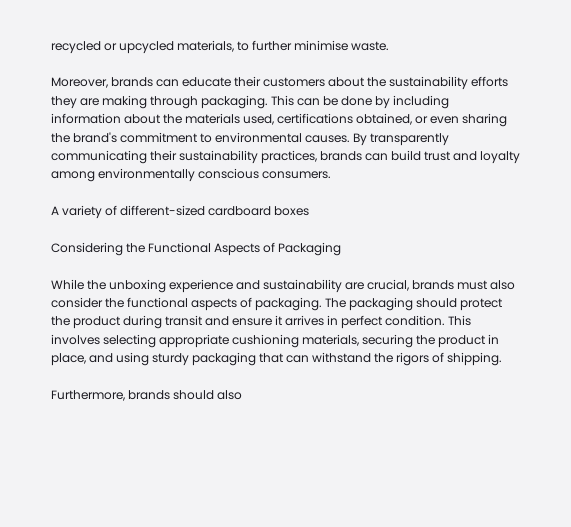recycled or upcycled materials, to further minimise waste.

Moreover, brands can educate their customers about the sustainability efforts they are making through packaging. This can be done by including information about the materials used, certifications obtained, or even sharing the brand's commitment to environmental causes. By transparently communicating their sustainability practices, brands can build trust and loyalty among environmentally conscious consumers.

A variety of different-sized cardboard boxes

Considering the Functional Aspects of Packaging

While the unboxing experience and sustainability are crucial, brands must also consider the functional aspects of packaging. The packaging should protect the product during transit and ensure it arrives in perfect condition. This involves selecting appropriate cushioning materials, securing the product in place, and using sturdy packaging that can withstand the rigors of shipping.

Furthermore, brands should also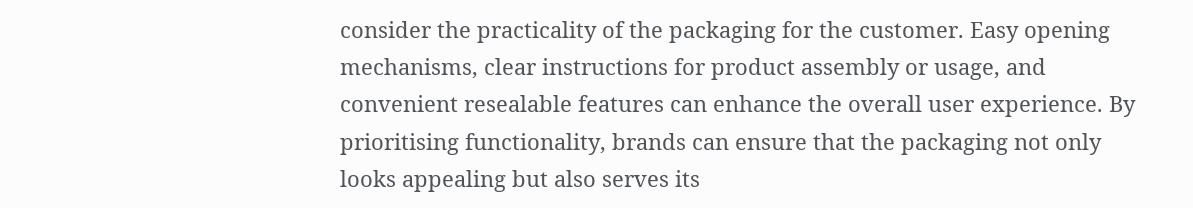consider the practicality of the packaging for the customer. Easy opening mechanisms, clear instructions for product assembly or usage, and convenient resealable features can enhance the overall user experience. By prioritising functionality, brands can ensure that the packaging not only looks appealing but also serves its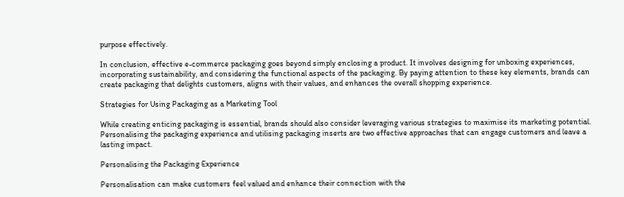purpose effectively.

In conclusion, effective e-commerce packaging goes beyond simply enclosing a product. It involves designing for unboxing experiences, incorporating sustainability, and considering the functional aspects of the packaging. By paying attention to these key elements, brands can create packaging that delights customers, aligns with their values, and enhances the overall shopping experience.

Strategies for Using Packaging as a Marketing Tool

While creating enticing packaging is essential, brands should also consider leveraging various strategies to maximise its marketing potential. Personalising the packaging experience and utilising packaging inserts are two effective approaches that can engage customers and leave a lasting impact.

Personalising the Packaging Experience

Personalisation can make customers feel valued and enhance their connection with the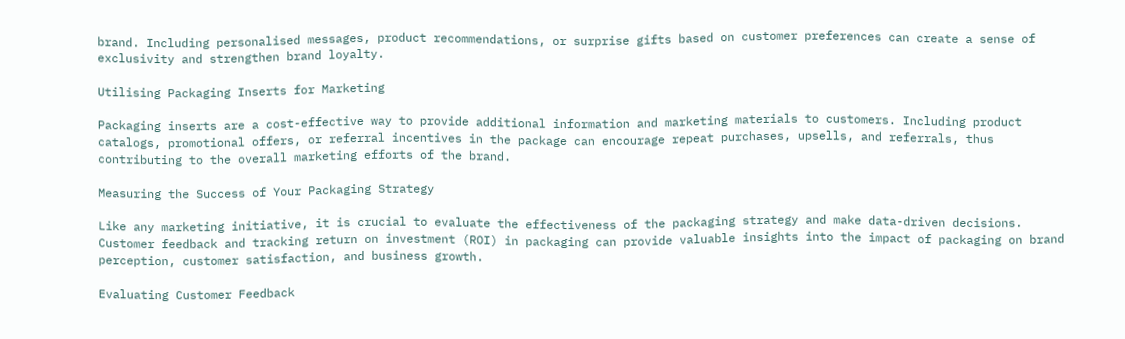brand. Including personalised messages, product recommendations, or surprise gifts based on customer preferences can create a sense of exclusivity and strengthen brand loyalty.

Utilising Packaging Inserts for Marketing

Packaging inserts are a cost-effective way to provide additional information and marketing materials to customers. Including product catalogs, promotional offers, or referral incentives in the package can encourage repeat purchases, upsells, and referrals, thus contributing to the overall marketing efforts of the brand.

Measuring the Success of Your Packaging Strategy

Like any marketing initiative, it is crucial to evaluate the effectiveness of the packaging strategy and make data-driven decisions. Customer feedback and tracking return on investment (ROI) in packaging can provide valuable insights into the impact of packaging on brand perception, customer satisfaction, and business growth.

Evaluating Customer Feedback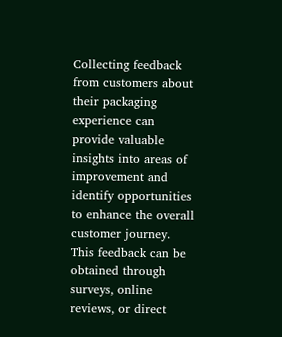Collecting feedback from customers about their packaging experience can provide valuable insights into areas of improvement and identify opportunities to enhance the overall customer journey. This feedback can be obtained through surveys, online reviews, or direct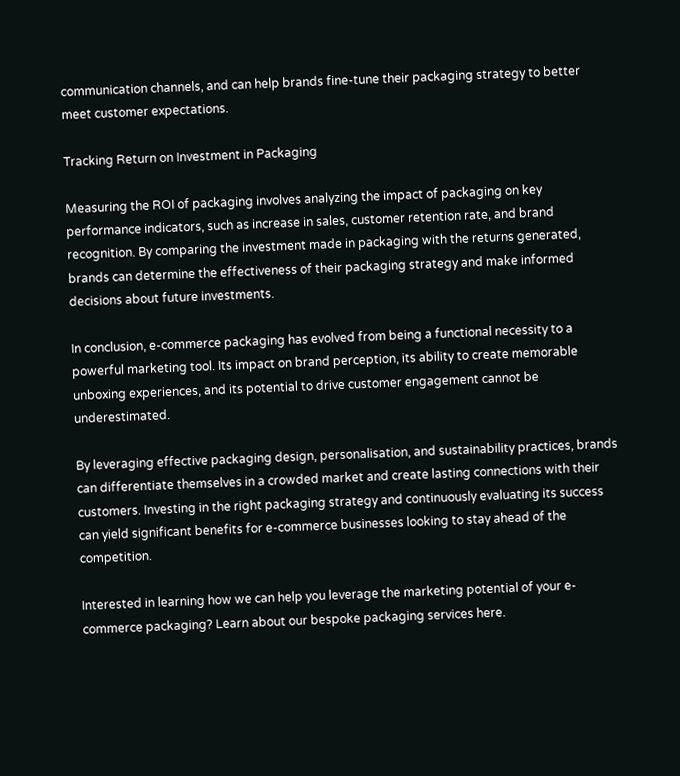communication channels, and can help brands fine-tune their packaging strategy to better meet customer expectations.

Tracking Return on Investment in Packaging

Measuring the ROI of packaging involves analyzing the impact of packaging on key performance indicators, such as increase in sales, customer retention rate, and brand recognition. By comparing the investment made in packaging with the returns generated, brands can determine the effectiveness of their packaging strategy and make informed decisions about future investments.

In conclusion, e-commerce packaging has evolved from being a functional necessity to a powerful marketing tool. Its impact on brand perception, its ability to create memorable unboxing experiences, and its potential to drive customer engagement cannot be underestimated.

By leveraging effective packaging design, personalisation, and sustainability practices, brands can differentiate themselves in a crowded market and create lasting connections with their customers. Investing in the right packaging strategy and continuously evaluating its success can yield significant benefits for e-commerce businesses looking to stay ahead of the competition.

Interested in learning how we can help you leverage the marketing potential of your e-commerce packaging? Learn about our bespoke packaging services here.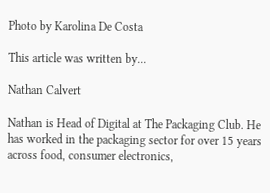Photo by Karolina De Costa

This article was written by...

Nathan Calvert

Nathan is Head of Digital at The Packaging Club. He has worked in the packaging sector for over 15 years across food, consumer electronics,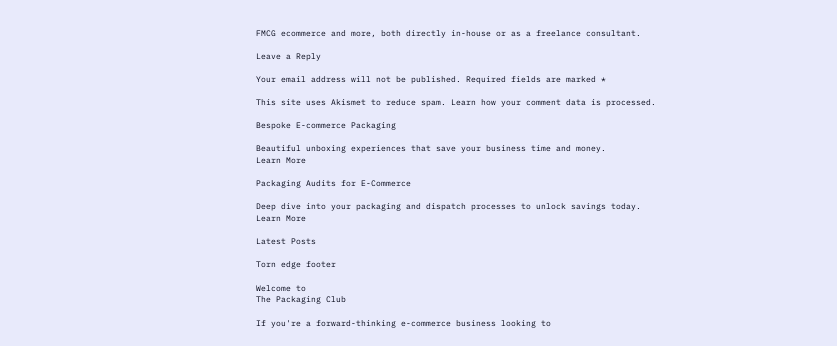FMCG ecommerce and more, both directly in-house or as a freelance consultant.

Leave a Reply

Your email address will not be published. Required fields are marked *

This site uses Akismet to reduce spam. Learn how your comment data is processed.

Bespoke E-commerce Packaging

Beautiful unboxing experiences that save your business time and money.
Learn More

Packaging Audits for E-Commerce

Deep dive into your packaging and dispatch processes to unlock savings today.
Learn More

Latest Posts

Torn edge footer

Welcome to
The Packaging Club

If you're a forward-thinking e-commerce business looking to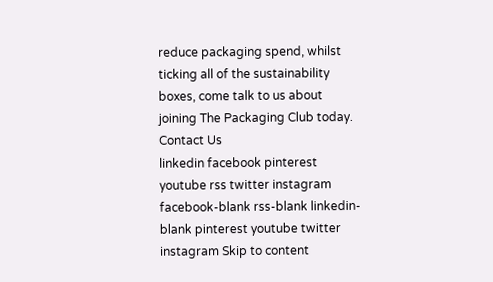reduce packaging spend, whilst ticking all of the sustainability boxes, come talk to us about joining The Packaging Club today.
Contact Us
linkedin facebook pinterest youtube rss twitter instagram facebook-blank rss-blank linkedin-blank pinterest youtube twitter instagram Skip to content